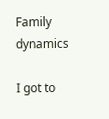Family dynamics

I got to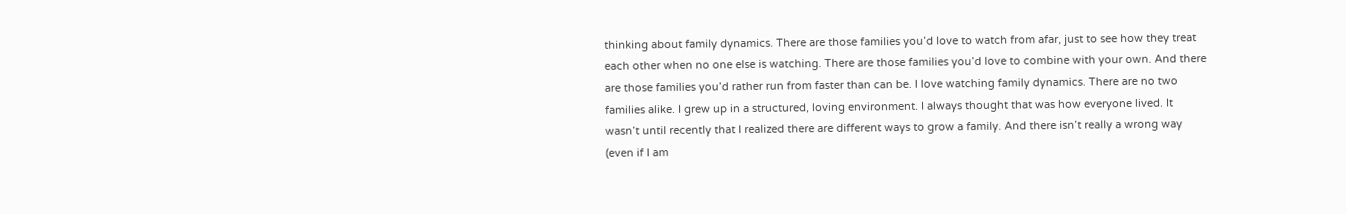thinking about family dynamics. There are those families you’d love to watch from afar, just to see how they treat each other when no one else is watching. There are those families you’d love to combine with your own. And there are those families you’d rather run from faster than can be. I love watching family dynamics. There are no two families alike. I grew up in a structured, loving environment. I always thought that was how everyone lived. It wasn’t until recently that I realized there are different ways to grow a family. And there isn’t really a wrong way (even if I am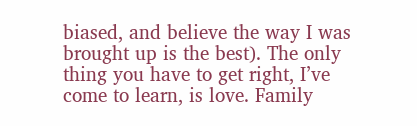biased, and believe the way I was brought up is the best). The only thing you have to get right, I’ve come to learn, is love. Family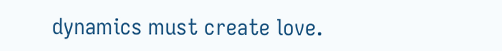dynamics must create love.